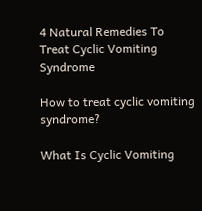4 Natural Remedies To Treat Cyclic Vomiting Syndrome

How to treat cyclic vomiting syndrome?

What Is Cyclic Vomiting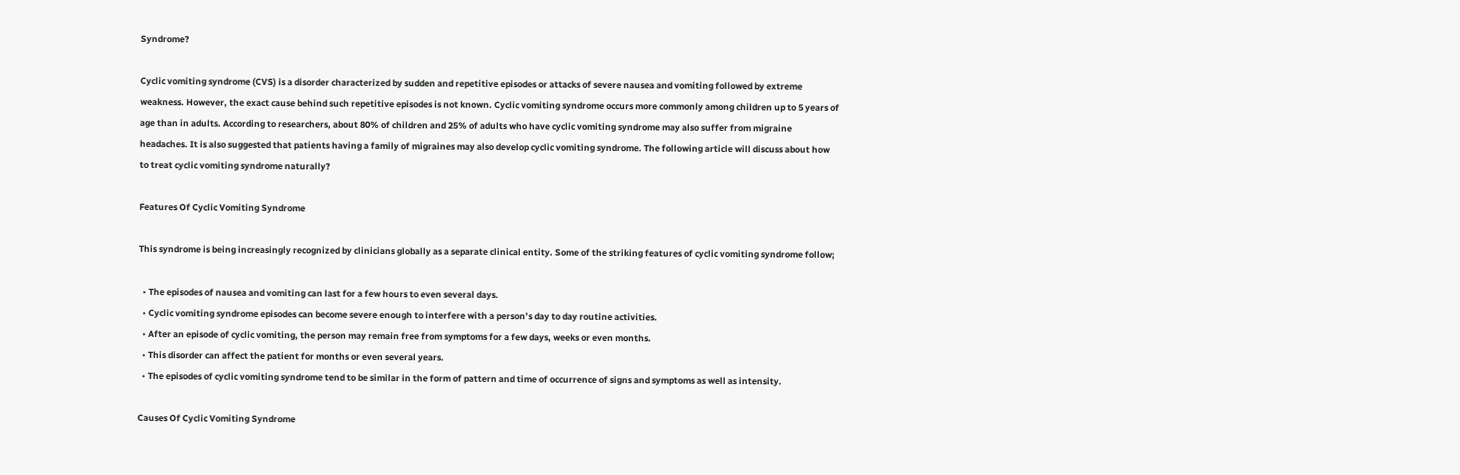Syndrome?

Cyclic vomiting syndrome (CVS) is a disorder characterized by sudden and repetitive episodes or attacks of severe nausea and vomiting followed by extreme weakness. However, the exact cause behind such repetitive episodes is not known. Cyclic vomiting syndrome occurs more commonly among children up to 5 years of age than in adults. According to researchers, about 80% of children and 25% of adults who have cyclic vomiting syndrome may also suffer from migraine headaches. It is also suggested that patients having a family of migraines may also develop cyclic vomiting syndrome. The following article will discuss about how to treat cyclic vomiting syndrome naturally?

Features Of Cyclic Vomiting Syndrome

This syndrome is being increasingly recognized by clinicians globally as a separate clinical entity. Some of the striking features of cyclic vomiting syndrome follow;

  • The episodes of nausea and vomiting can last for a few hours to even several days.
  • Cyclic vomiting syndrome episodes can become severe enough to interfere with a person’s day to day routine activities.
  • After an episode of cyclic vomiting, the person may remain free from symptoms for a few days, weeks or even months.
  • This disorder can affect the patient for months or even several years.
  • The episodes of cyclic vomiting syndrome tend to be similar in the form of pattern and time of occurrence of signs and symptoms as well as intensity.

Causes Of Cyclic Vomiting Syndrome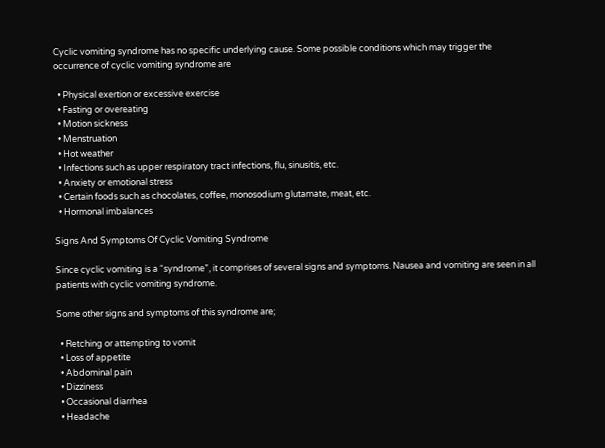Cyclic vomiting syndrome has no specific underlying cause. Some possible conditions which may trigger the occurrence of cyclic vomiting syndrome are

  • Physical exertion or excessive exercise
  • Fasting or overeating
  • Motion sickness
  • Menstruation
  • Hot weather
  • Infections such as upper respiratory tract infections, flu, sinusitis, etc.
  • Anxiety or emotional stress
  • Certain foods such as chocolates, coffee, monosodium glutamate, meat, etc.
  • Hormonal imbalances

Signs And Symptoms Of Cyclic Vomiting Syndrome

Since cyclic vomiting is a “syndrome”, it comprises of several signs and symptoms. Nausea and vomiting are seen in all patients with cyclic vomiting syndrome.

Some other signs and symptoms of this syndrome are;

  • Retching or attempting to vomit
  • Loss of appetite
  • Abdominal pain
  • Dizziness
  • Occasional diarrhea
  • Headache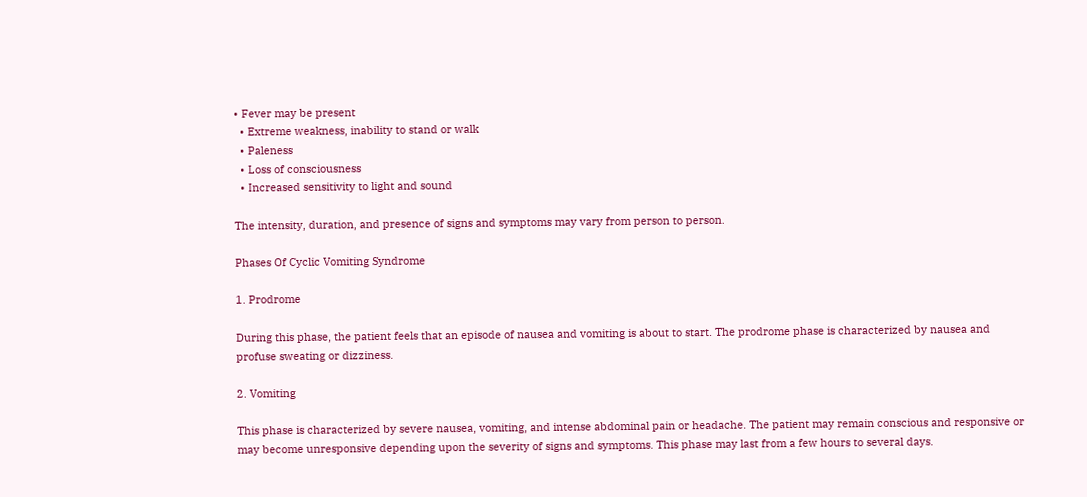• Fever may be present
  • Extreme weakness, inability to stand or walk
  • Paleness
  • Loss of consciousness
  • Increased sensitivity to light and sound

The intensity, duration, and presence of signs and symptoms may vary from person to person.

Phases Of Cyclic Vomiting Syndrome

1. Prodrome

During this phase, the patient feels that an episode of nausea and vomiting is about to start. The prodrome phase is characterized by nausea and profuse sweating or dizziness.

2. Vomiting

This phase is characterized by severe nausea, vomiting, and intense abdominal pain or headache. The patient may remain conscious and responsive or may become unresponsive depending upon the severity of signs and symptoms. This phase may last from a few hours to several days.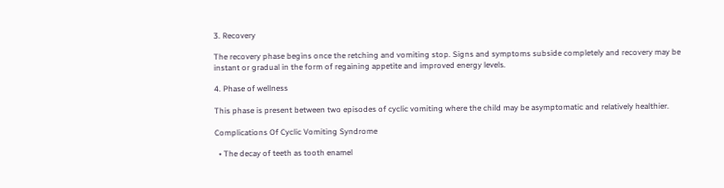3. Recovery

The recovery phase begins once the retching and vomiting stop. Signs and symptoms subside completely and recovery may be instant or gradual in the form of regaining appetite and improved energy levels.

4. Phase of wellness

This phase is present between two episodes of cyclic vomiting where the child may be asymptomatic and relatively healthier.

Complications Of Cyclic Vomiting Syndrome

  • The decay of teeth as tooth enamel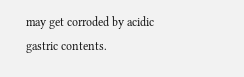may get corroded by acidic gastric contents.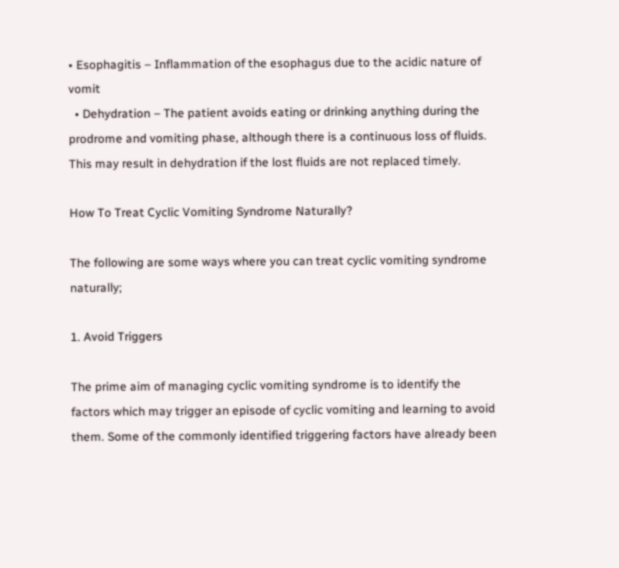• Esophagitis – Inflammation of the esophagus due to the acidic nature of vomit
  • Dehydration – The patient avoids eating or drinking anything during the prodrome and vomiting phase, although there is a continuous loss of fluids. This may result in dehydration if the lost fluids are not replaced timely.

How To Treat Cyclic Vomiting Syndrome Naturally?

The following are some ways where you can treat cyclic vomiting syndrome naturally;

1. Avoid Triggers

The prime aim of managing cyclic vomiting syndrome is to identify the factors which may trigger an episode of cyclic vomiting and learning to avoid them. Some of the commonly identified triggering factors have already been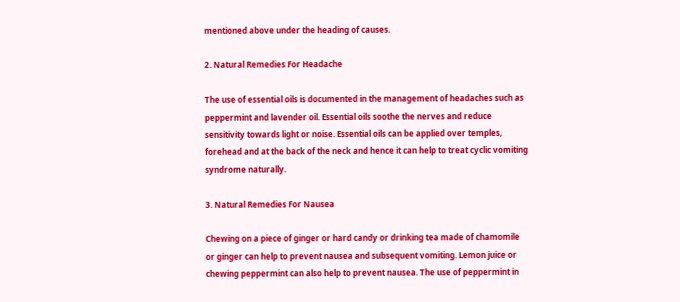mentioned above under the heading of causes.

2. Natural Remedies For Headache

The use of essential oils is documented in the management of headaches such as peppermint and lavender oil. Essential oils soothe the nerves and reduce sensitivity towards light or noise. Essential oils can be applied over temples, forehead and at the back of the neck and hence it can help to treat cyclic vomiting syndrome naturally.

3. Natural Remedies For Nausea

Chewing on a piece of ginger or hard candy or drinking tea made of chamomile or ginger can help to prevent nausea and subsequent vomiting. Lemon juice or chewing peppermint can also help to prevent nausea. The use of peppermint in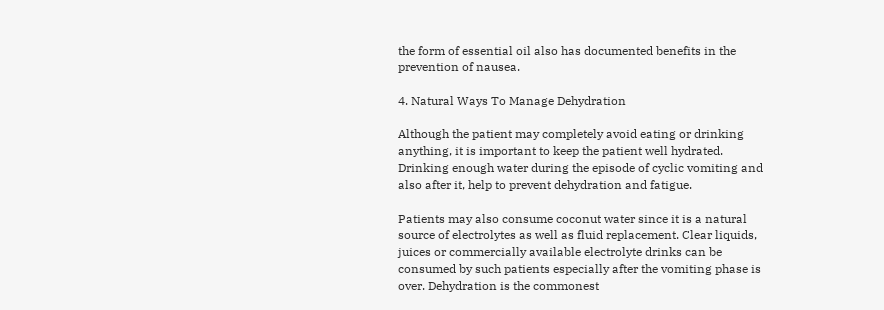the form of essential oil also has documented benefits in the prevention of nausea.

4. Natural Ways To Manage Dehydration

Although the patient may completely avoid eating or drinking anything, it is important to keep the patient well hydrated. Drinking enough water during the episode of cyclic vomiting and also after it, help to prevent dehydration and fatigue.

Patients may also consume coconut water since it is a natural source of electrolytes as well as fluid replacement. Clear liquids, juices or commercially available electrolyte drinks can be consumed by such patients especially after the vomiting phase is over. Dehydration is the commonest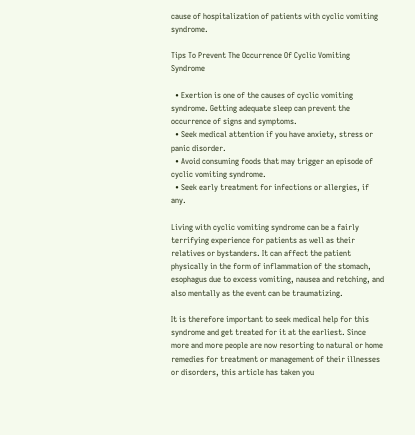cause of hospitalization of patients with cyclic vomiting syndrome.

Tips To Prevent The Occurrence Of Cyclic Vomiting Syndrome

  • Exertion is one of the causes of cyclic vomiting syndrome. Getting adequate sleep can prevent the occurrence of signs and symptoms.
  • Seek medical attention if you have anxiety, stress or panic disorder.
  • Avoid consuming foods that may trigger an episode of cyclic vomiting syndrome.
  • Seek early treatment for infections or allergies, if any.

Living with cyclic vomiting syndrome can be a fairly terrifying experience for patients as well as their relatives or bystanders. It can affect the patient physically in the form of inflammation of the stomach, esophagus due to excess vomiting, nausea and retching, and also mentally as the event can be traumatizing.

It is therefore important to seek medical help for this syndrome and get treated for it at the earliest. Since more and more people are now resorting to natural or home remedies for treatment or management of their illnesses or disorders, this article has taken you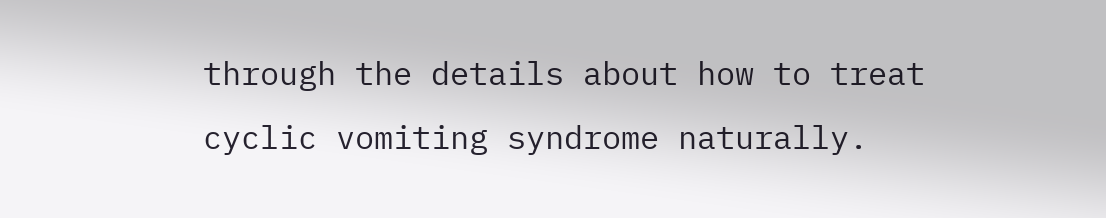through the details about how to treat cyclic vomiting syndrome naturally.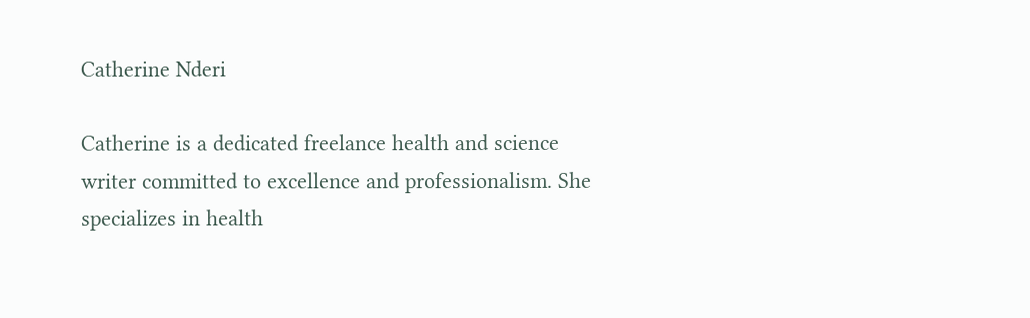Catherine Nderi

Catherine is a dedicated freelance health and science writer committed to excellence and professionalism. She specializes in health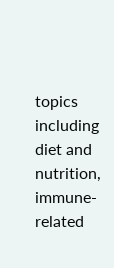topics including diet and nutrition, immune-related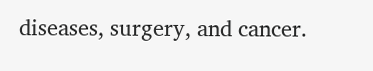diseases, surgery, and cancer.